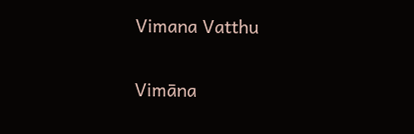Vimana Vatthu

Vimāna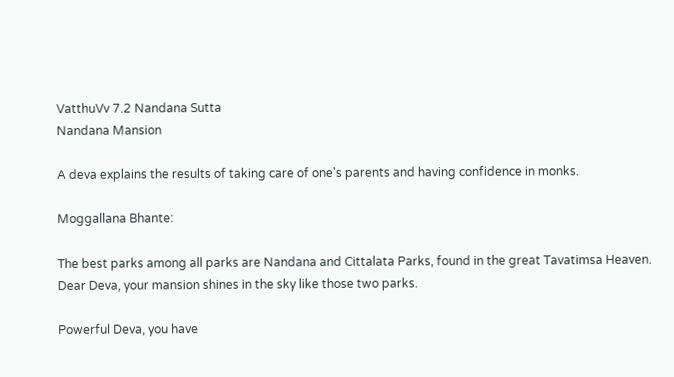VatthuVv 7.2 Nandana Sutta
Nandana Mansion

A deva explains the results of taking care of one's parents and having confidence in monks.

Moggallana Bhante:

The best parks among all parks are Nandana and Cittalata Parks, found in the great Tavatimsa Heaven. Dear Deva, your mansion shines in the sky like those two parks.

Powerful Deva, you have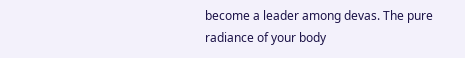become a leader among devas. The pure radiance of your body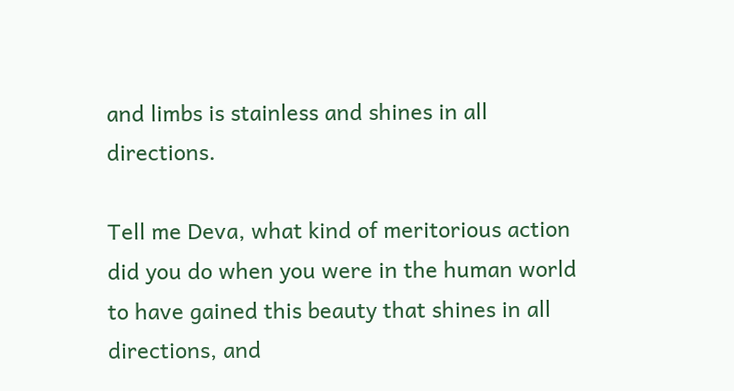and limbs is stainless and shines in all directions.

Tell me Deva, what kind of meritorious action did you do when you were in the human world to have gained this beauty that shines in all directions, and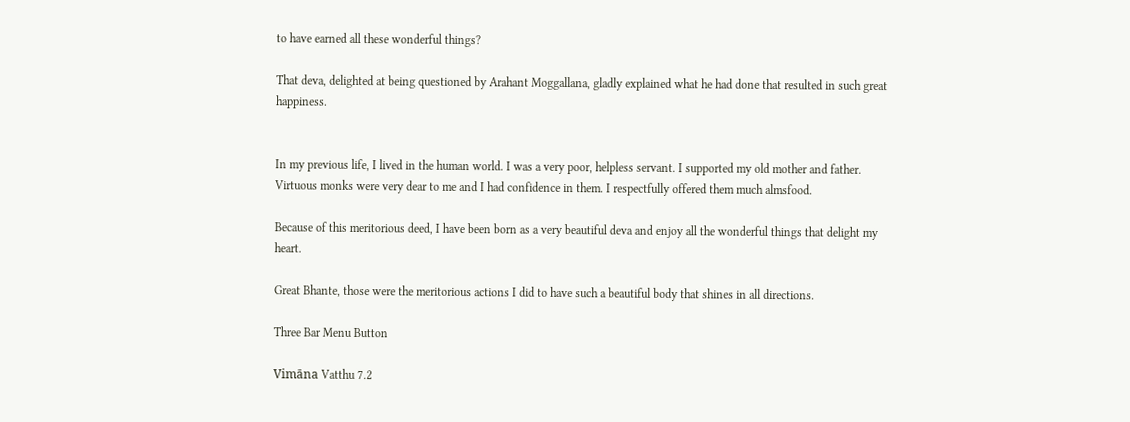to have earned all these wonderful things?

That deva, delighted at being questioned by Arahant Moggallana, gladly explained what he had done that resulted in such great happiness.


In my previous life, I lived in the human world. I was a very poor, helpless servant. I supported my old mother and father. Virtuous monks were very dear to me and I had confidence in them. I respectfully offered them much almsfood.

Because of this meritorious deed, I have been born as a very beautiful deva and enjoy all the wonderful things that delight my heart.

Great Bhante, those were the meritorious actions I did to have such a beautiful body that shines in all directions.

Three Bar Menu Button

Vimāna Vatthu 7.2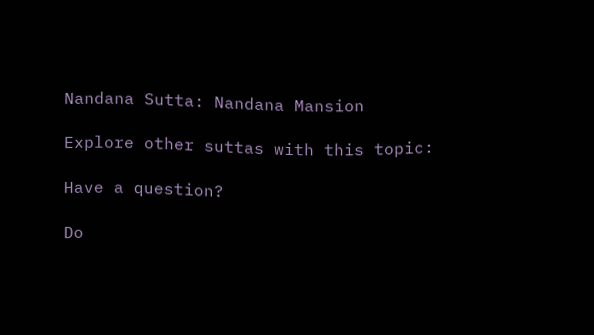Nandana Sutta: Nandana Mansion

Explore other suttas with this topic:

Have a question?

Do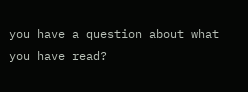you have a question about what you have read?